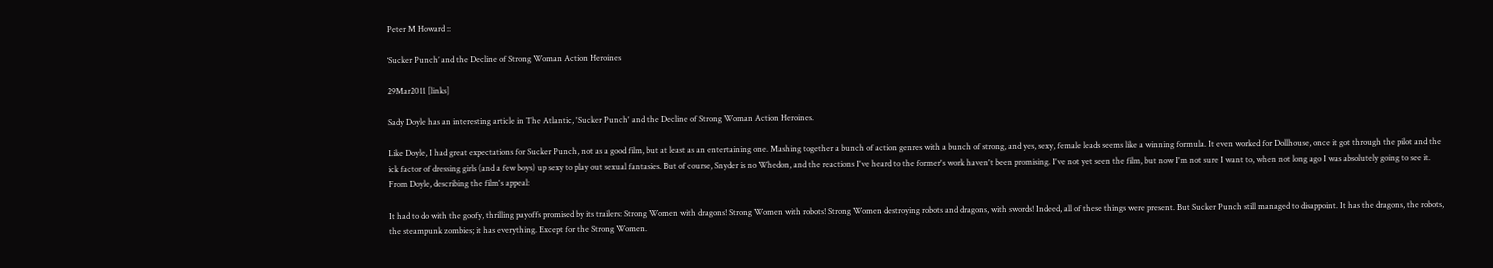Peter M Howard ::

‘Sucker Punch’ and the Decline of Strong Woman Action Heroines

29Mar2011 [links]

Sady Doyle has an interesting article in The Atlantic, 'Sucker Punch' and the Decline of Strong Woman Action Heroines.

Like Doyle, I had great expectations for Sucker Punch, not as a good film, but at least as an entertaining one. Mashing together a bunch of action genres with a bunch of strong, and yes, sexy, female leads seems like a winning formula. It even worked for Dollhouse, once it got through the pilot and the ick factor of dressing girls (and a few boys) up sexy to play out sexual fantasies. But of course, Snyder is no Whedon, and the reactions I've heard to the former's work haven't been promising. I've not yet seen the film, but now I'm not sure I want to, when not long ago I was absolutely going to see it. From Doyle, describing the film's appeal:

It had to do with the goofy, thrilling payoffs promised by its trailers: Strong Women with dragons! Strong Women with robots! Strong Women destroying robots and dragons, with swords! Indeed, all of these things were present. But Sucker Punch still managed to disappoint. It has the dragons, the robots, the steampunk zombies; it has everything. Except for the Strong Women.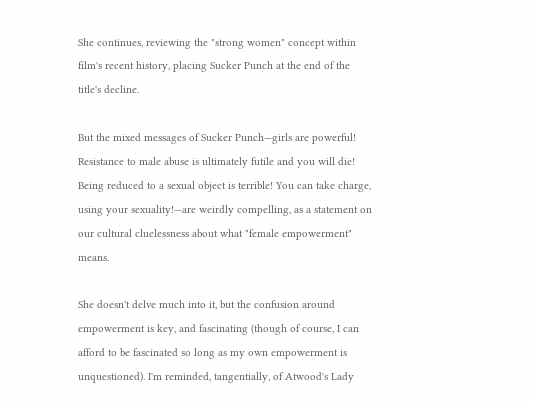She continues, reviewing the "strong women" concept within film's recent history, placing Sucker Punch at the end of the title's decline.

But the mixed messages of Sucker Punch—girls are powerful! Resistance to male abuse is ultimately futile and you will die! Being reduced to a sexual object is terrible! You can take charge, using your sexuality!—are weirdly compelling, as a statement on our cultural cluelessness about what "female empowerment" means.

She doesn't delve much into it, but the confusion around empowerment is key, and fascinating (though of course, I can afford to be fascinated so long as my own empowerment is unquestioned). I'm reminded, tangentially, of Atwood's Lady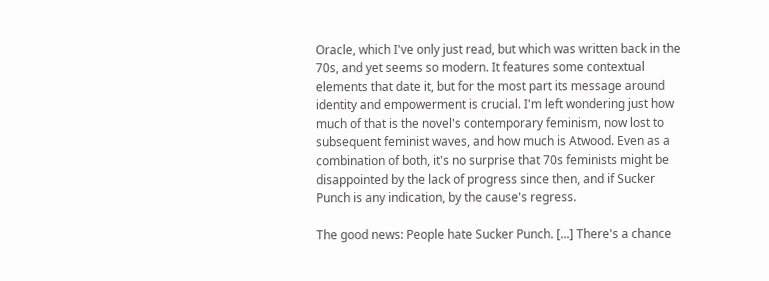Oracle, which I've only just read, but which was written back in the 70s, and yet seems so modern. It features some contextual elements that date it, but for the most part its message around identity and empowerment is crucial. I'm left wondering just how much of that is the novel's contemporary feminism, now lost to subsequent feminist waves, and how much is Atwood. Even as a combination of both, it's no surprise that 70s feminists might be disappointed by the lack of progress since then, and if Sucker Punch is any indication, by the cause's regress.

The good news: People hate Sucker Punch. [...] There's a chance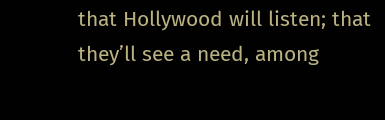that Hollywood will listen; that theyʼll see a need, among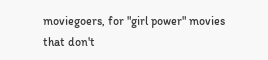moviegoers, for "girl power" movies that don't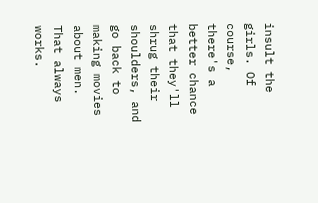insult the girls. Of course, there's a better chance that they'll shrug their shoulders, and go back to making movies about men. That always works.